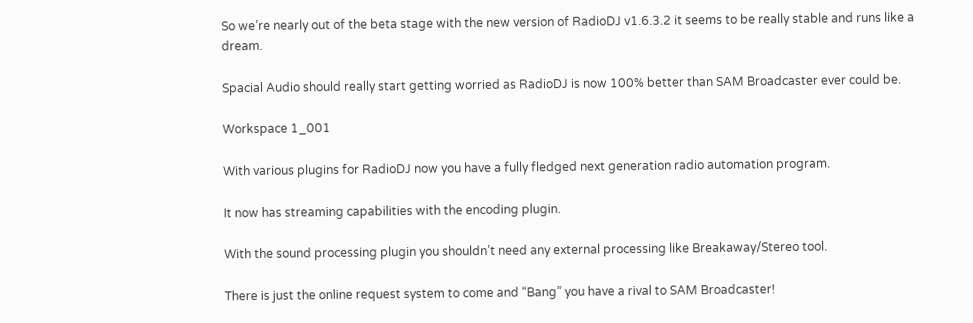So we’re nearly out of the beta stage with the new version of RadioDJ v1.6.3.2 it seems to be really stable and runs like a dream.

Spacial Audio should really start getting worried as RadioDJ is now 100% better than SAM Broadcaster ever could be.

Workspace 1_001

With various plugins for RadioDJ now you have a fully fledged next generation radio automation program.

It now has streaming capabilities with the encoding plugin.

With the sound processing plugin you shouldn’t need any external processing like Breakaway/Stereo tool.

There is just the online request system to come and “Bang” you have a rival to SAM Broadcaster!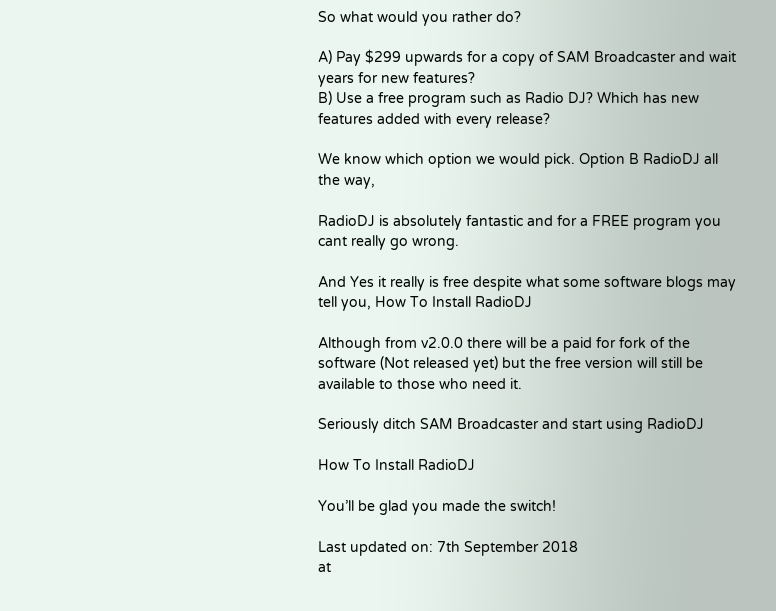So what would you rather do?

A) Pay $299 upwards for a copy of SAM Broadcaster and wait years for new features?
B) Use a free program such as Radio DJ? Which has new features added with every release?

We know which option we would pick. Option B RadioDJ all the way,

RadioDJ is absolutely fantastic and for a FREE program you cant really go wrong.

And Yes it really is free despite what some software blogs may tell you, How To Install RadioDJ

Although from v2.0.0 there will be a paid for fork of the software (Not released yet) but the free version will still be available to those who need it.

Seriously ditch SAM Broadcaster and start using RadioDJ

How To Install RadioDJ

You’ll be glad you made the switch!

Last updated on: 7th September 2018
at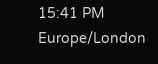15:41 PM Europe/London